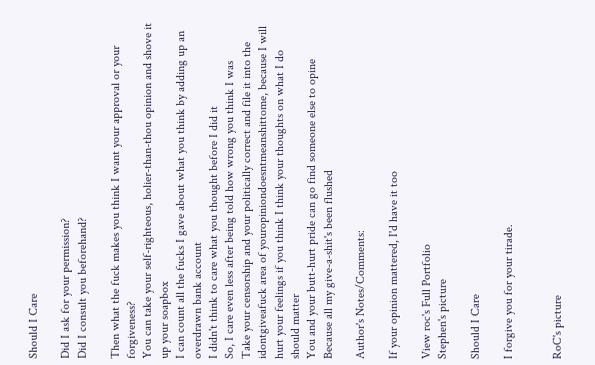Should I Care

Did I ask for your permission?
Did I consult you beforehand?

Then what the fuck makes you think I want your approval or your forgiveness?
You can take your self-righteous, holier-than-thou opinion and shove it up your soapbox
I can count all the fucks I gave about what you think by adding up an overdrawn bank account
I didn't think to care what you thought before I did it
So, I care even less after being told how wrong you think I was
Take your censorship and your politically correct and file it into the idontgiveafuck area of youropiniondoesntmeanshittome, because I will hurt your feelings if you think I think your thoughts on what I do should matter
You and your butt-hurt pride can go find someone else to opine
Because all my give-a-shit's been flushed

Author's Notes/Comments:

If your opinion mattered, I'd have it too

View roc's Full Portfolio
Stephen's picture

Should I Care

I forgive you for your tirade.


RoC's picture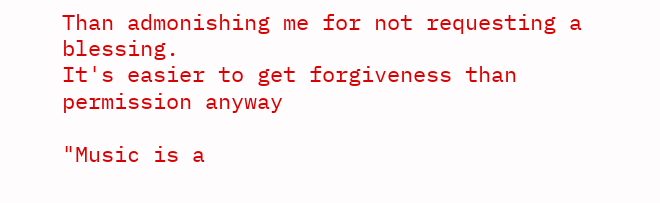Than admonishing me for not requesting a blessing.
It's easier to get forgiveness than permission anyway

"Music is a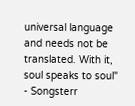universal language and needs not be translated. With it, soul speaks to soul" - Songsterr